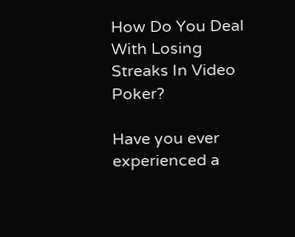How Do You Deal With Losing Streaks In Video Poker?

Have you ever experienced a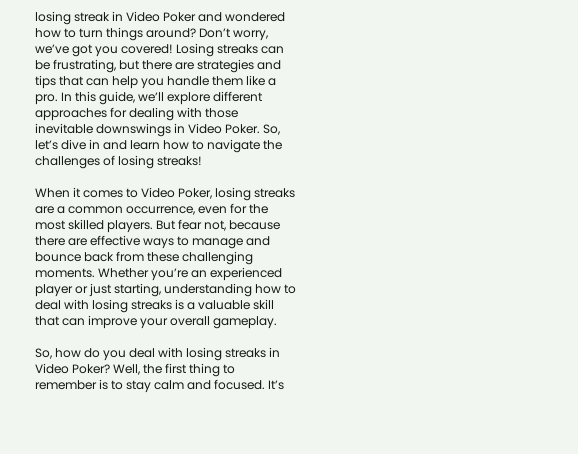losing streak in Video Poker and wondered how to turn things around? Don’t worry, we’ve got you covered! Losing streaks can be frustrating, but there are strategies and tips that can help you handle them like a pro. In this guide, we’ll explore different approaches for dealing with those inevitable downswings in Video Poker. So, let’s dive in and learn how to navigate the challenges of losing streaks!

When it comes to Video Poker, losing streaks are a common occurrence, even for the most skilled players. But fear not, because there are effective ways to manage and bounce back from these challenging moments. Whether you’re an experienced player or just starting, understanding how to deal with losing streaks is a valuable skill that can improve your overall gameplay.

So, how do you deal with losing streaks in Video Poker? Well, the first thing to remember is to stay calm and focused. It’s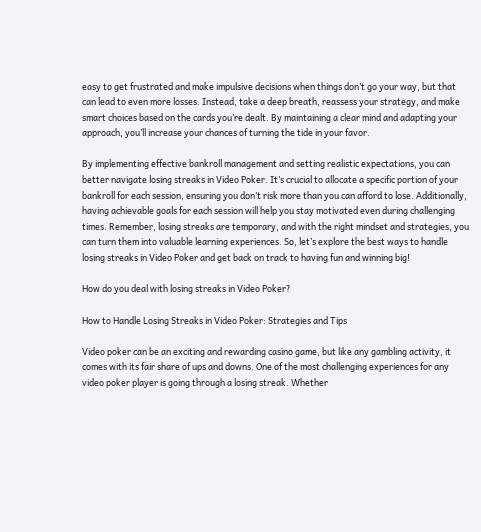easy to get frustrated and make impulsive decisions when things don’t go your way, but that can lead to even more losses. Instead, take a deep breath, reassess your strategy, and make smart choices based on the cards you’re dealt. By maintaining a clear mind and adapting your approach, you’ll increase your chances of turning the tide in your favor.

By implementing effective bankroll management and setting realistic expectations, you can better navigate losing streaks in Video Poker. It’s crucial to allocate a specific portion of your bankroll for each session, ensuring you don’t risk more than you can afford to lose. Additionally, having achievable goals for each session will help you stay motivated even during challenging times. Remember, losing streaks are temporary, and with the right mindset and strategies, you can turn them into valuable learning experiences. So, let’s explore the best ways to handle losing streaks in Video Poker and get back on track to having fun and winning big!

How do you deal with losing streaks in Video Poker?

How to Handle Losing Streaks in Video Poker: Strategies and Tips

Video poker can be an exciting and rewarding casino game, but like any gambling activity, it comes with its fair share of ups and downs. One of the most challenging experiences for any video poker player is going through a losing streak. Whether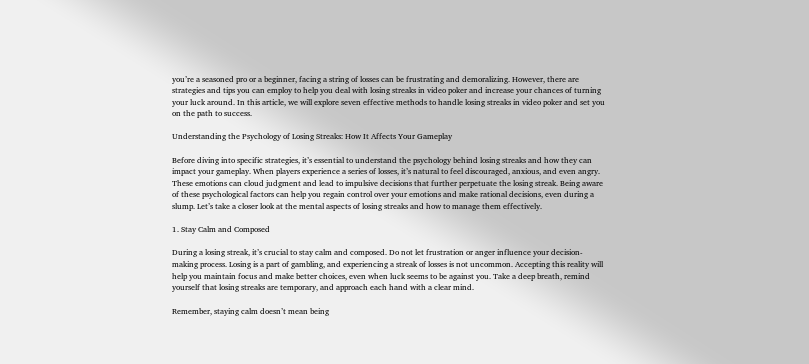you’re a seasoned pro or a beginner, facing a string of losses can be frustrating and demoralizing. However, there are strategies and tips you can employ to help you deal with losing streaks in video poker and increase your chances of turning your luck around. In this article, we will explore seven effective methods to handle losing streaks in video poker and set you on the path to success.

Understanding the Psychology of Losing Streaks: How It Affects Your Gameplay

Before diving into specific strategies, it’s essential to understand the psychology behind losing streaks and how they can impact your gameplay. When players experience a series of losses, it’s natural to feel discouraged, anxious, and even angry. These emotions can cloud judgment and lead to impulsive decisions that further perpetuate the losing streak. Being aware of these psychological factors can help you regain control over your emotions and make rational decisions, even during a slump. Let’s take a closer look at the mental aspects of losing streaks and how to manage them effectively.

1. Stay Calm and Composed

During a losing streak, it’s crucial to stay calm and composed. Do not let frustration or anger influence your decision-making process. Losing is a part of gambling, and experiencing a streak of losses is not uncommon. Accepting this reality will help you maintain focus and make better choices, even when luck seems to be against you. Take a deep breath, remind yourself that losing streaks are temporary, and approach each hand with a clear mind.

Remember, staying calm doesn’t mean being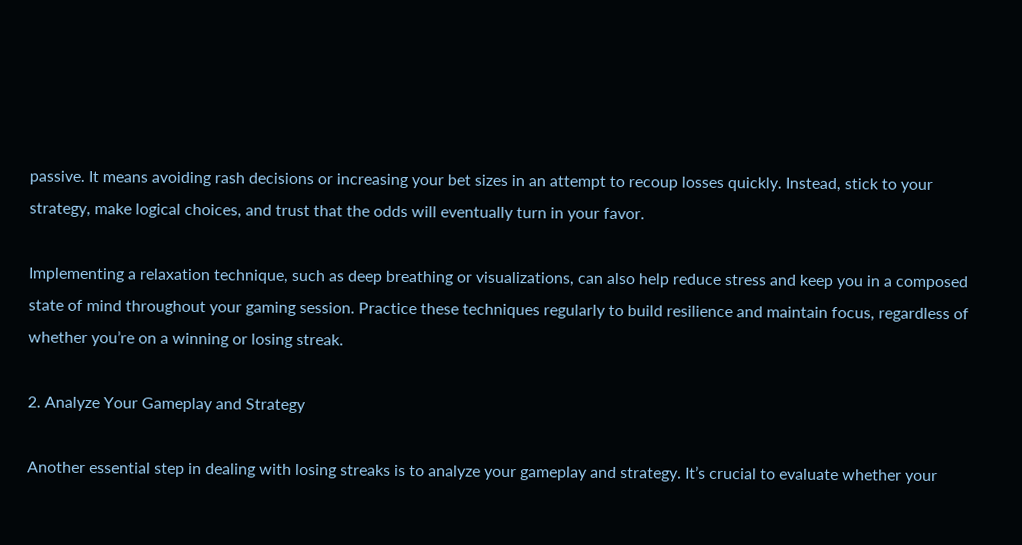passive. It means avoiding rash decisions or increasing your bet sizes in an attempt to recoup losses quickly. Instead, stick to your strategy, make logical choices, and trust that the odds will eventually turn in your favor.

Implementing a relaxation technique, such as deep breathing or visualizations, can also help reduce stress and keep you in a composed state of mind throughout your gaming session. Practice these techniques regularly to build resilience and maintain focus, regardless of whether you’re on a winning or losing streak.

2. Analyze Your Gameplay and Strategy

Another essential step in dealing with losing streaks is to analyze your gameplay and strategy. It’s crucial to evaluate whether your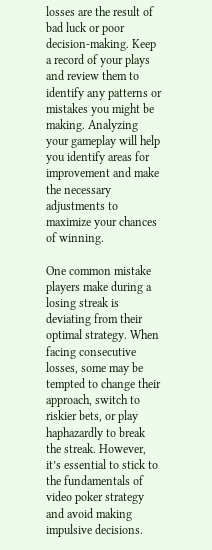losses are the result of bad luck or poor decision-making. Keep a record of your plays and review them to identify any patterns or mistakes you might be making. Analyzing your gameplay will help you identify areas for improvement and make the necessary adjustments to maximize your chances of winning.

One common mistake players make during a losing streak is deviating from their optimal strategy. When facing consecutive losses, some may be tempted to change their approach, switch to riskier bets, or play haphazardly to break the streak. However, it’s essential to stick to the fundamentals of video poker strategy and avoid making impulsive decisions.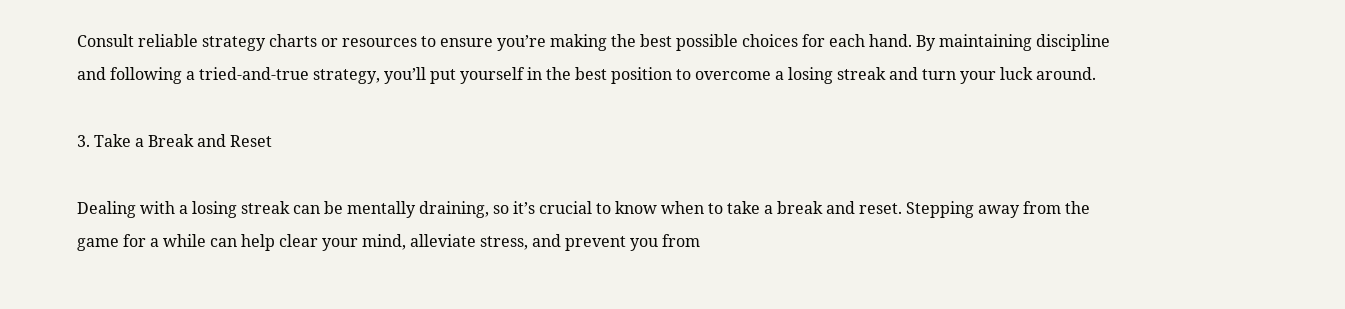Consult reliable strategy charts or resources to ensure you’re making the best possible choices for each hand. By maintaining discipline and following a tried-and-true strategy, you’ll put yourself in the best position to overcome a losing streak and turn your luck around.

3. Take a Break and Reset

Dealing with a losing streak can be mentally draining, so it’s crucial to know when to take a break and reset. Stepping away from the game for a while can help clear your mind, alleviate stress, and prevent you from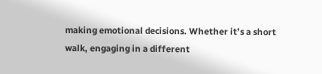making emotional decisions. Whether it’s a short walk, engaging in a different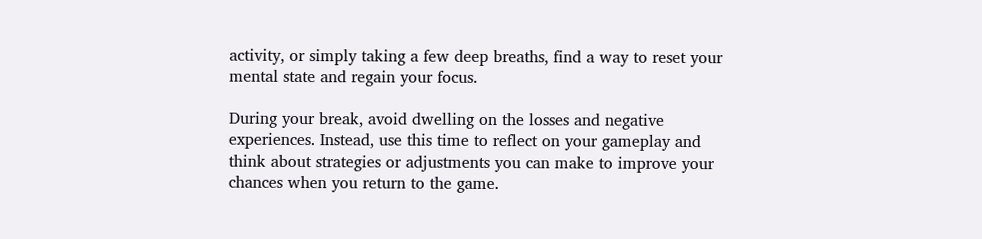activity, or simply taking a few deep breaths, find a way to reset your mental state and regain your focus.

During your break, avoid dwelling on the losses and negative experiences. Instead, use this time to reflect on your gameplay and think about strategies or adjustments you can make to improve your chances when you return to the game.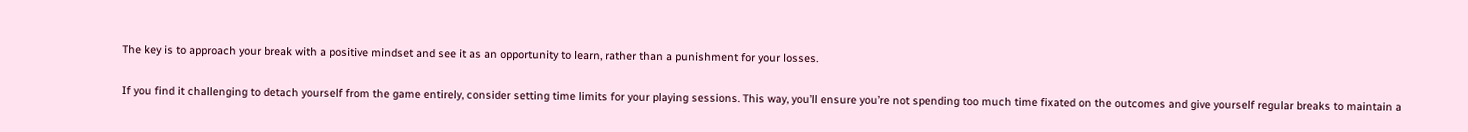The key is to approach your break with a positive mindset and see it as an opportunity to learn, rather than a punishment for your losses.

If you find it challenging to detach yourself from the game entirely, consider setting time limits for your playing sessions. This way, you’ll ensure you’re not spending too much time fixated on the outcomes and give yourself regular breaks to maintain a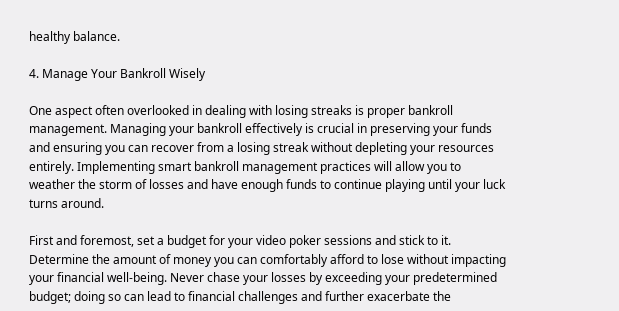healthy balance.

4. Manage Your Bankroll Wisely

One aspect often overlooked in dealing with losing streaks is proper bankroll management. Managing your bankroll effectively is crucial in preserving your funds and ensuring you can recover from a losing streak without depleting your resources entirely. Implementing smart bankroll management practices will allow you to weather the storm of losses and have enough funds to continue playing until your luck turns around.

First and foremost, set a budget for your video poker sessions and stick to it. Determine the amount of money you can comfortably afford to lose without impacting your financial well-being. Never chase your losses by exceeding your predetermined budget; doing so can lead to financial challenges and further exacerbate the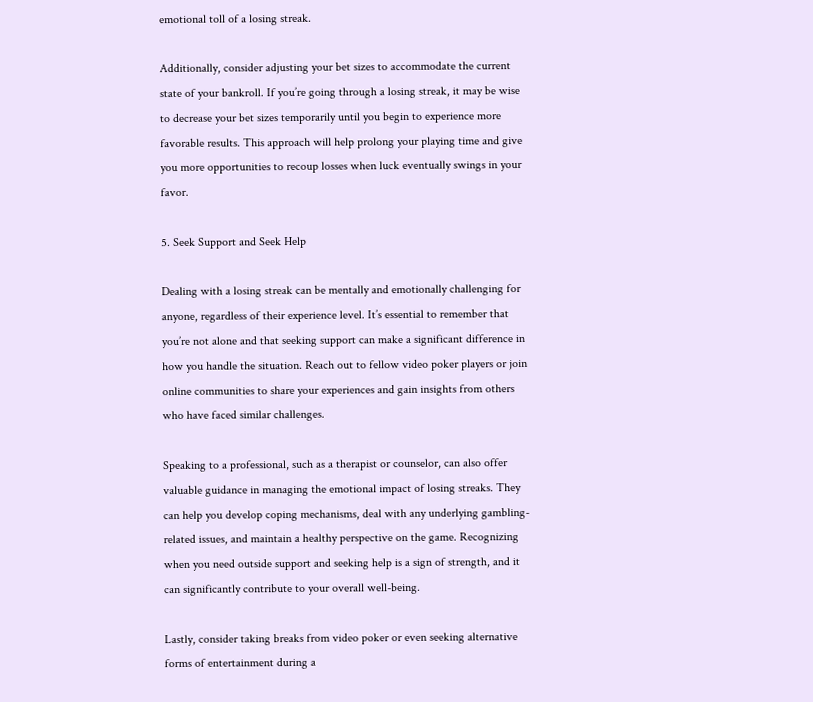emotional toll of a losing streak.

Additionally, consider adjusting your bet sizes to accommodate the current state of your bankroll. If you’re going through a losing streak, it may be wise to decrease your bet sizes temporarily until you begin to experience more favorable results. This approach will help prolong your playing time and give you more opportunities to recoup losses when luck eventually swings in your favor.

5. Seek Support and Seek Help

Dealing with a losing streak can be mentally and emotionally challenging for anyone, regardless of their experience level. It’s essential to remember that you’re not alone and that seeking support can make a significant difference in how you handle the situation. Reach out to fellow video poker players or join online communities to share your experiences and gain insights from others who have faced similar challenges.

Speaking to a professional, such as a therapist or counselor, can also offer valuable guidance in managing the emotional impact of losing streaks. They can help you develop coping mechanisms, deal with any underlying gambling-related issues, and maintain a healthy perspective on the game. Recognizing when you need outside support and seeking help is a sign of strength, and it can significantly contribute to your overall well-being.

Lastly, consider taking breaks from video poker or even seeking alternative forms of entertainment during a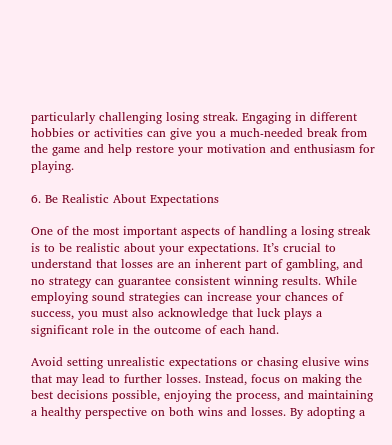particularly challenging losing streak. Engaging in different hobbies or activities can give you a much-needed break from the game and help restore your motivation and enthusiasm for playing.

6. Be Realistic About Expectations

One of the most important aspects of handling a losing streak is to be realistic about your expectations. It’s crucial to understand that losses are an inherent part of gambling, and no strategy can guarantee consistent winning results. While employing sound strategies can increase your chances of success, you must also acknowledge that luck plays a significant role in the outcome of each hand.

Avoid setting unrealistic expectations or chasing elusive wins that may lead to further losses. Instead, focus on making the best decisions possible, enjoying the process, and maintaining a healthy perspective on both wins and losses. By adopting a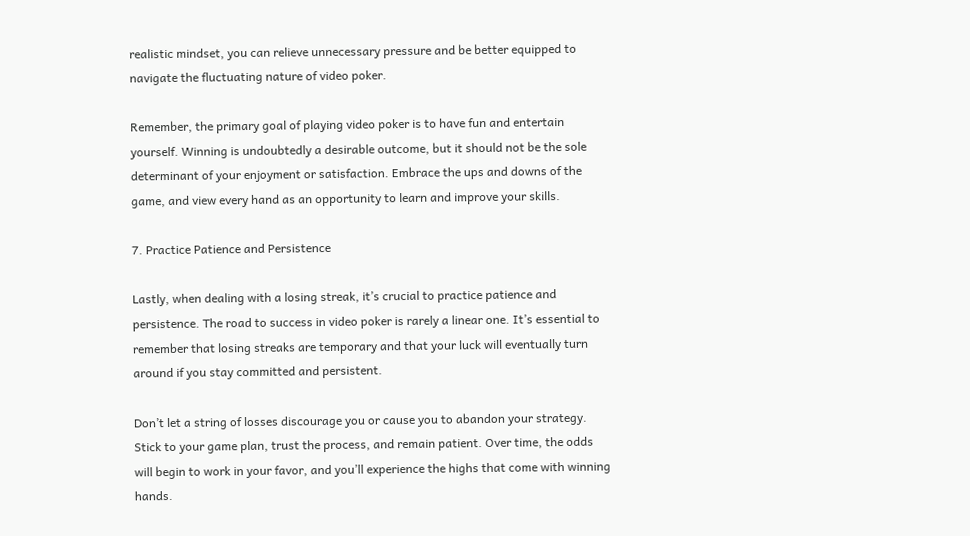realistic mindset, you can relieve unnecessary pressure and be better equipped to navigate the fluctuating nature of video poker.

Remember, the primary goal of playing video poker is to have fun and entertain yourself. Winning is undoubtedly a desirable outcome, but it should not be the sole determinant of your enjoyment or satisfaction. Embrace the ups and downs of the game, and view every hand as an opportunity to learn and improve your skills.

7. Practice Patience and Persistence

Lastly, when dealing with a losing streak, it’s crucial to practice patience and persistence. The road to success in video poker is rarely a linear one. It’s essential to remember that losing streaks are temporary and that your luck will eventually turn around if you stay committed and persistent.

Don’t let a string of losses discourage you or cause you to abandon your strategy. Stick to your game plan, trust the process, and remain patient. Over time, the odds will begin to work in your favor, and you’ll experience the highs that come with winning hands.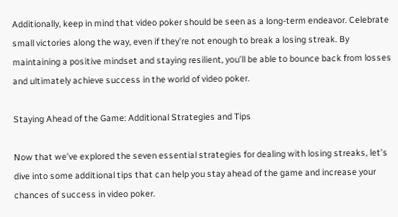Additionally, keep in mind that video poker should be seen as a long-term endeavor. Celebrate small victories along the way, even if they’re not enough to break a losing streak. By maintaining a positive mindset and staying resilient, you’ll be able to bounce back from losses and ultimately achieve success in the world of video poker.

Staying Ahead of the Game: Additional Strategies and Tips

Now that we’ve explored the seven essential strategies for dealing with losing streaks, let’s dive into some additional tips that can help you stay ahead of the game and increase your chances of success in video poker.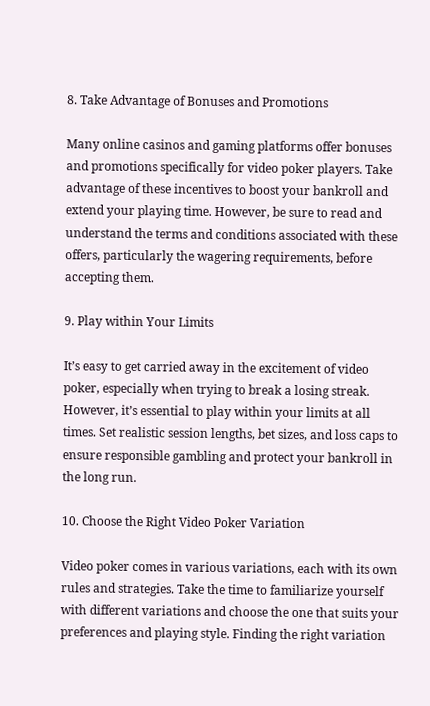8. Take Advantage of Bonuses and Promotions

Many online casinos and gaming platforms offer bonuses and promotions specifically for video poker players. Take advantage of these incentives to boost your bankroll and extend your playing time. However, be sure to read and understand the terms and conditions associated with these offers, particularly the wagering requirements, before accepting them.

9. Play within Your Limits

It’s easy to get carried away in the excitement of video poker, especially when trying to break a losing streak. However, it’s essential to play within your limits at all times. Set realistic session lengths, bet sizes, and loss caps to ensure responsible gambling and protect your bankroll in the long run.

10. Choose the Right Video Poker Variation

Video poker comes in various variations, each with its own rules and strategies. Take the time to familiarize yourself with different variations and choose the one that suits your preferences and playing style. Finding the right variation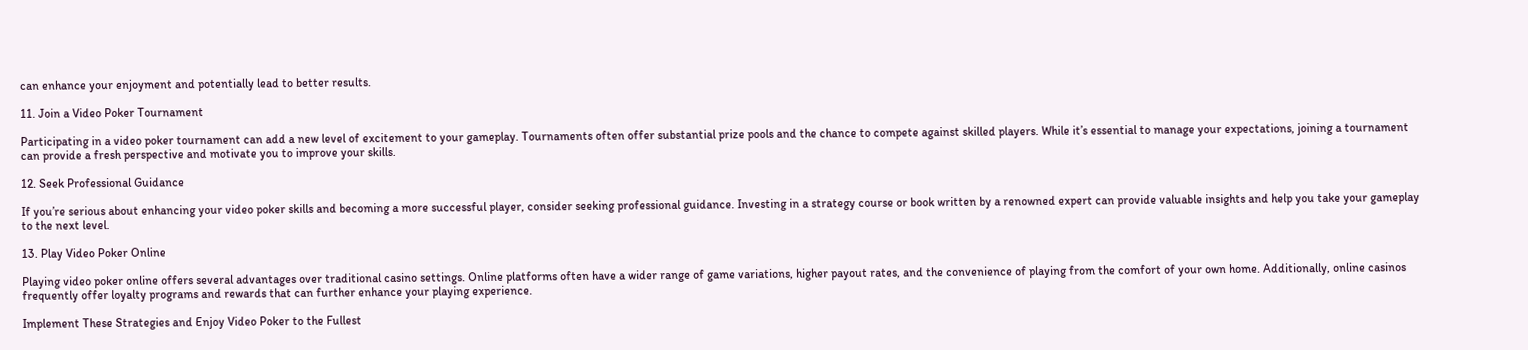can enhance your enjoyment and potentially lead to better results.

11. Join a Video Poker Tournament

Participating in a video poker tournament can add a new level of excitement to your gameplay. Tournaments often offer substantial prize pools and the chance to compete against skilled players. While it’s essential to manage your expectations, joining a tournament can provide a fresh perspective and motivate you to improve your skills.

12. Seek Professional Guidance

If you’re serious about enhancing your video poker skills and becoming a more successful player, consider seeking professional guidance. Investing in a strategy course or book written by a renowned expert can provide valuable insights and help you take your gameplay to the next level.

13. Play Video Poker Online

Playing video poker online offers several advantages over traditional casino settings. Online platforms often have a wider range of game variations, higher payout rates, and the convenience of playing from the comfort of your own home. Additionally, online casinos frequently offer loyalty programs and rewards that can further enhance your playing experience.

Implement These Strategies and Enjoy Video Poker to the Fullest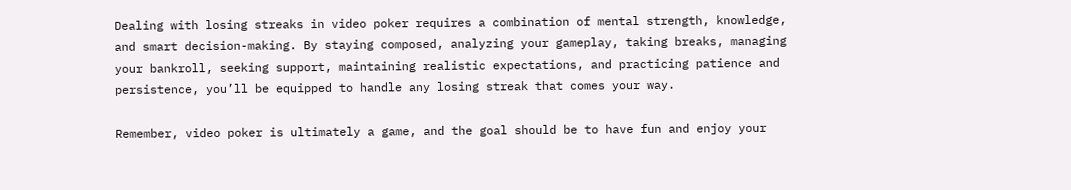Dealing with losing streaks in video poker requires a combination of mental strength, knowledge, and smart decision-making. By staying composed, analyzing your gameplay, taking breaks, managing your bankroll, seeking support, maintaining realistic expectations, and practicing patience and persistence, you’ll be equipped to handle any losing streak that comes your way.

Remember, video poker is ultimately a game, and the goal should be to have fun and enjoy your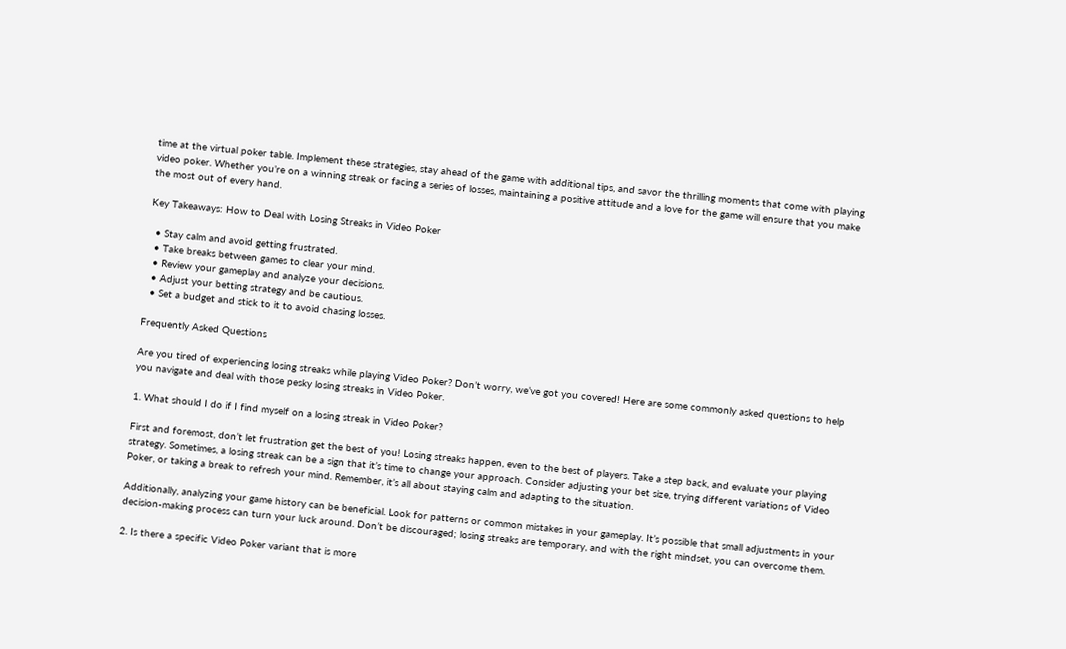time at the virtual poker table. Implement these strategies, stay ahead of the game with additional tips, and savor the thrilling moments that come with playing video poker. Whether you’re on a winning streak or facing a series of losses, maintaining a positive attitude and a love for the game will ensure that you make the most out of every hand.

Key Takeaways: How to Deal with Losing Streaks in Video Poker

  • Stay calm and avoid getting frustrated.
  • Take breaks between games to clear your mind.
  • Review your gameplay and analyze your decisions.
  • Adjust your betting strategy and be cautious.
  • Set a budget and stick to it to avoid chasing losses.

Frequently Asked Questions

Are you tired of experiencing losing streaks while playing Video Poker? Don’t worry, we’ve got you covered! Here are some commonly asked questions to help you navigate and deal with those pesky losing streaks in Video Poker.

1. What should I do if I find myself on a losing streak in Video Poker?

First and foremost, don’t let frustration get the best of you! Losing streaks happen, even to the best of players. Take a step back, and evaluate your playing strategy. Sometimes, a losing streak can be a sign that it’s time to change your approach. Consider adjusting your bet size, trying different variations of Video Poker, or taking a break to refresh your mind. Remember, it’s all about staying calm and adapting to the situation.

Additionally, analyzing your game history can be beneficial. Look for patterns or common mistakes in your gameplay. It’s possible that small adjustments in your decision-making process can turn your luck around. Don’t be discouraged; losing streaks are temporary, and with the right mindset, you can overcome them.

2. Is there a specific Video Poker variant that is more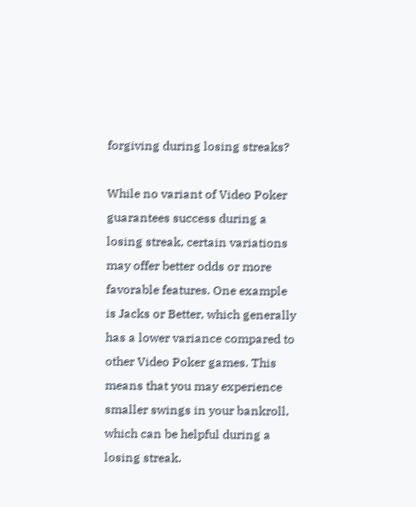forgiving during losing streaks?

While no variant of Video Poker guarantees success during a losing streak, certain variations may offer better odds or more favorable features. One example is Jacks or Better, which generally has a lower variance compared to other Video Poker games. This means that you may experience smaller swings in your bankroll, which can be helpful during a losing streak.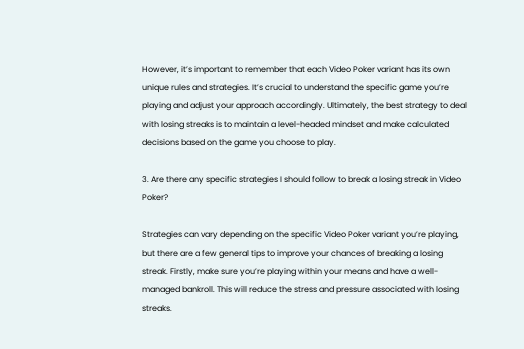However, it’s important to remember that each Video Poker variant has its own unique rules and strategies. It’s crucial to understand the specific game you’re playing and adjust your approach accordingly. Ultimately, the best strategy to deal with losing streaks is to maintain a level-headed mindset and make calculated decisions based on the game you choose to play.

3. Are there any specific strategies I should follow to break a losing streak in Video Poker?

Strategies can vary depending on the specific Video Poker variant you’re playing, but there are a few general tips to improve your chances of breaking a losing streak. Firstly, make sure you’re playing within your means and have a well-managed bankroll. This will reduce the stress and pressure associated with losing streaks.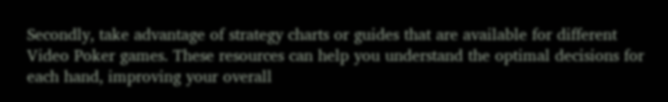Secondly, take advantage of strategy charts or guides that are available for different Video Poker games. These resources can help you understand the optimal decisions for each hand, improving your overall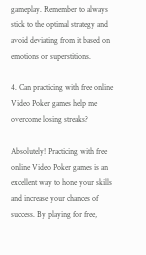gameplay. Remember to always stick to the optimal strategy and avoid deviating from it based on emotions or superstitions.

4. Can practicing with free online Video Poker games help me overcome losing streaks?

Absolutely! Practicing with free online Video Poker games is an excellent way to hone your skills and increase your chances of success. By playing for free,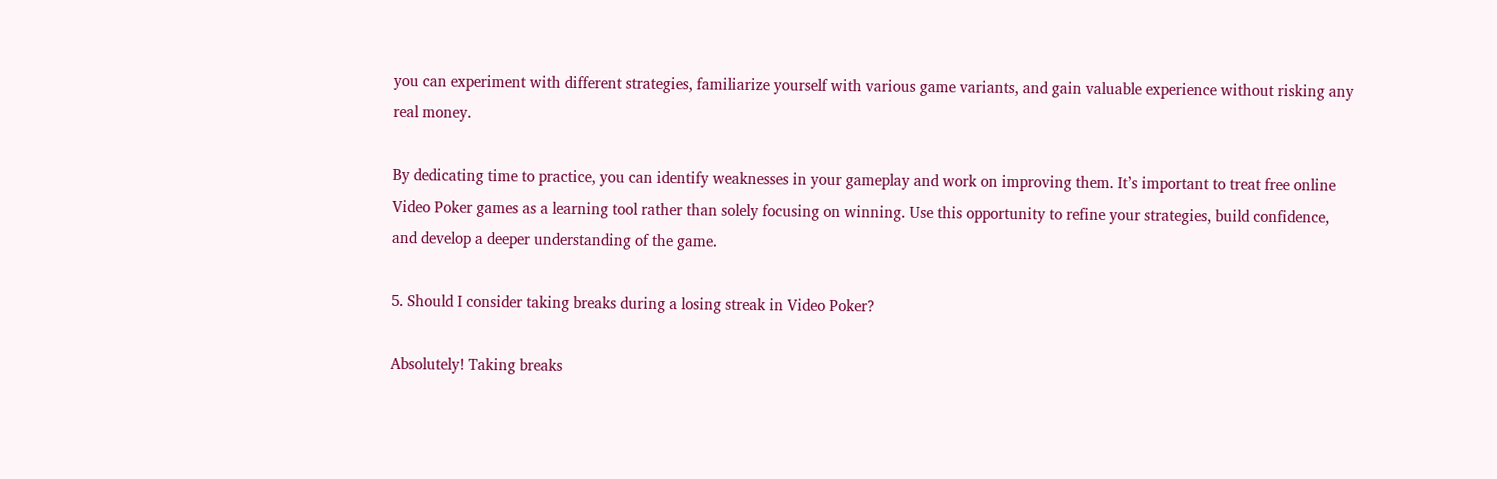you can experiment with different strategies, familiarize yourself with various game variants, and gain valuable experience without risking any real money.

By dedicating time to practice, you can identify weaknesses in your gameplay and work on improving them. It’s important to treat free online Video Poker games as a learning tool rather than solely focusing on winning. Use this opportunity to refine your strategies, build confidence, and develop a deeper understanding of the game.

5. Should I consider taking breaks during a losing streak in Video Poker?

Absolutely! Taking breaks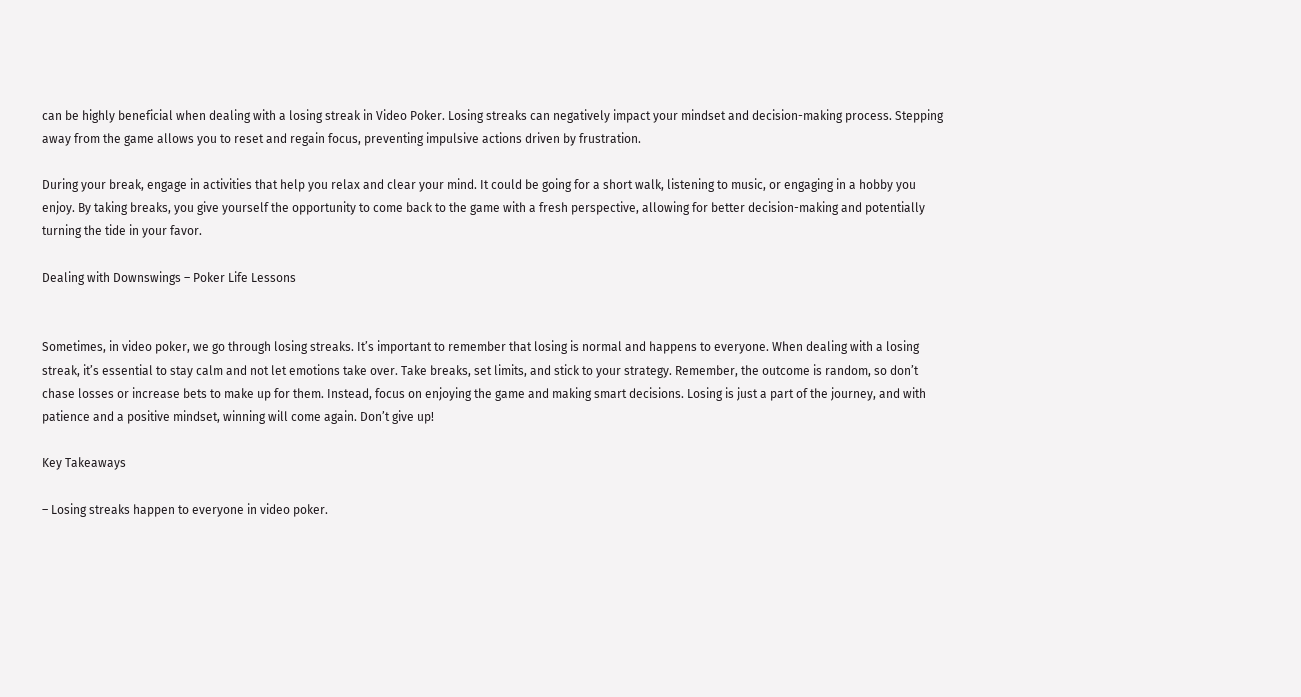can be highly beneficial when dealing with a losing streak in Video Poker. Losing streaks can negatively impact your mindset and decision-making process. Stepping away from the game allows you to reset and regain focus, preventing impulsive actions driven by frustration.

During your break, engage in activities that help you relax and clear your mind. It could be going for a short walk, listening to music, or engaging in a hobby you enjoy. By taking breaks, you give yourself the opportunity to come back to the game with a fresh perspective, allowing for better decision-making and potentially turning the tide in your favor.

Dealing with Downswings – Poker Life Lessons


Sometimes, in video poker, we go through losing streaks. It’s important to remember that losing is normal and happens to everyone. When dealing with a losing streak, it’s essential to stay calm and not let emotions take over. Take breaks, set limits, and stick to your strategy. Remember, the outcome is random, so don’t chase losses or increase bets to make up for them. Instead, focus on enjoying the game and making smart decisions. Losing is just a part of the journey, and with patience and a positive mindset, winning will come again. Don’t give up!

Key Takeaways

– Losing streaks happen to everyone in video poker.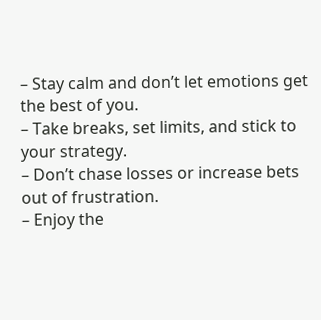– Stay calm and don’t let emotions get the best of you.
– Take breaks, set limits, and stick to your strategy.
– Don’t chase losses or increase bets out of frustration.
– Enjoy the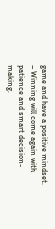game and have a positive mindset.
– Winning will come again with patience and smart decision-making.